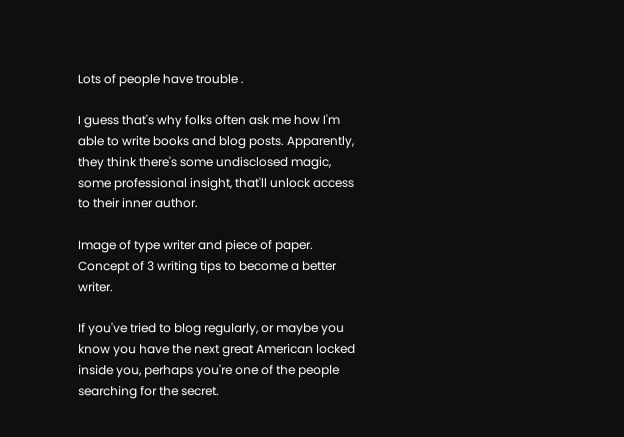Lots of people have trouble .

I guess that's why folks often ask me how I'm able to write books and blog posts. Apparently, they think there's some undisclosed magic, some professional insight, that'll unlock access to their inner author.

Image of type writer and piece of paper. Concept of 3 writing tips to become a better writer.

If you've tried to blog regularly, or maybe you know you have the next great American locked inside you, perhaps you're one of the people searching for the secret.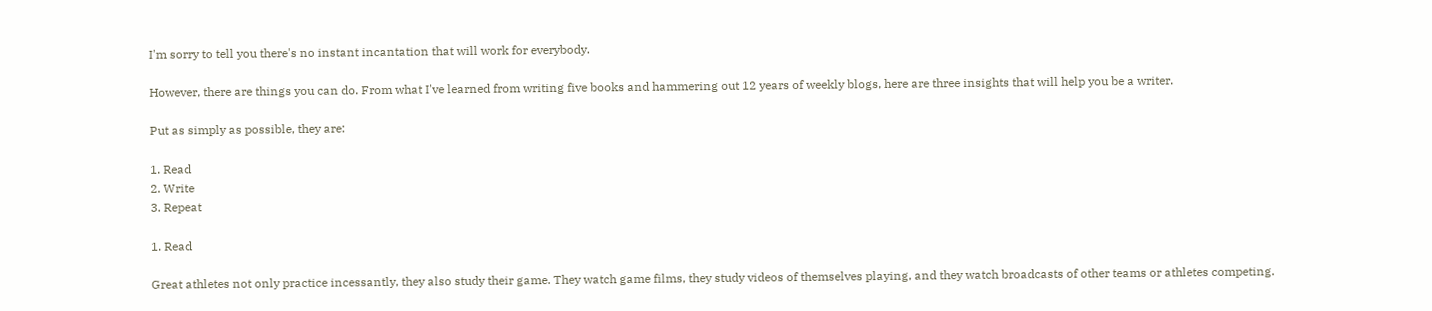I'm sorry to tell you there's no instant incantation that will work for everybody.

However, there are things you can do. From what I've learned from writing five books and hammering out 12 years of weekly blogs, here are three insights that will help you be a writer.

Put as simply as possible, they are:

1. Read
2. Write
3. Repeat

1. Read

Great athletes not only practice incessantly, they also study their game. They watch game films, they study videos of themselves playing, and they watch broadcasts of other teams or athletes competing.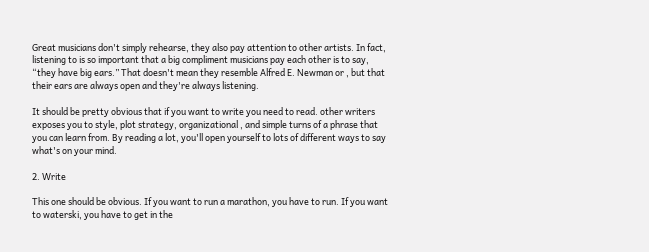Great musicians don't simply rehearse, they also pay attention to other artists. In fact, listening to is so important that a big compliment musicians pay each other is to say, “they have big ears.” That doesn't mean they resemble Alfred E. Newman or , but that their ears are always open and they're always listening.

It should be pretty obvious that if you want to write you need to read. other writers exposes you to style, plot strategy, organizational , and simple turns of a phrase that you can learn from. By reading a lot, you'll open yourself to lots of different ways to say what's on your mind.

2. Write

This one should be obvious. If you want to run a marathon, you have to run. If you want to waterski, you have to get in the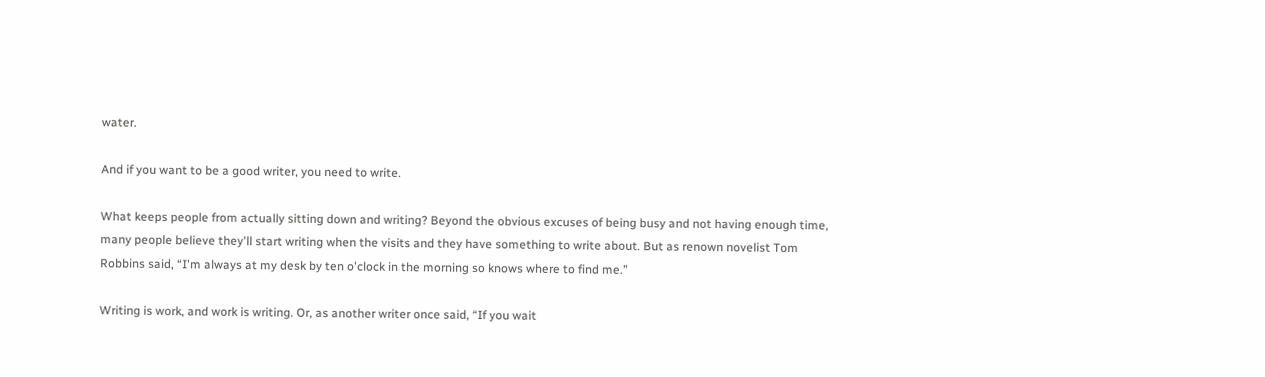water.

And if you want to be a good writer, you need to write.

What keeps people from actually sitting down and writing? Beyond the obvious excuses of being busy and not having enough time, many people believe they'll start writing when the visits and they have something to write about. But as renown novelist Tom Robbins said, “I'm always at my desk by ten o'clock in the morning so knows where to find me.”

Writing is work, and work is writing. Or, as another writer once said, “If you wait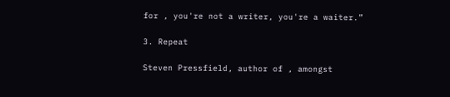for , you're not a writer, you're a waiter.”

3. Repeat

Steven Pressfield, author of , amongst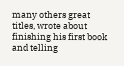many others great titles, wrote about finishing his first book and telling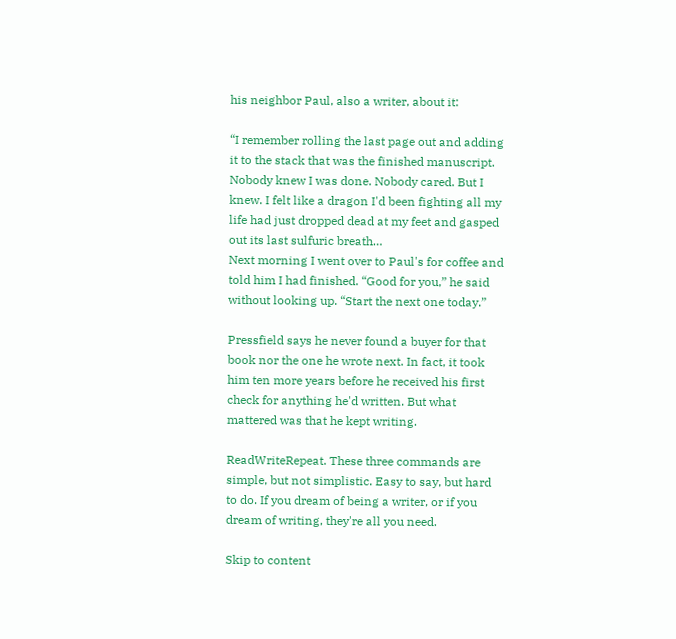his neighbor Paul, also a writer, about it:

“I remember rolling the last page out and adding it to the stack that was the finished manuscript. Nobody knew I was done. Nobody cared. But I knew. I felt like a dragon I'd been fighting all my life had just dropped dead at my feet and gasped out its last sulfuric breath…
Next morning I went over to Paul's for coffee and told him I had finished. “Good for you,” he said without looking up. “Start the next one today.”

Pressfield says he never found a buyer for that book nor the one he wrote next. In fact, it took him ten more years before he received his first check for anything he'd written. But what mattered was that he kept writing.

ReadWriteRepeat. These three commands are simple, but not simplistic. Easy to say, but hard to do. If you dream of being a writer, or if you dream of writing, they're all you need.

Skip to content